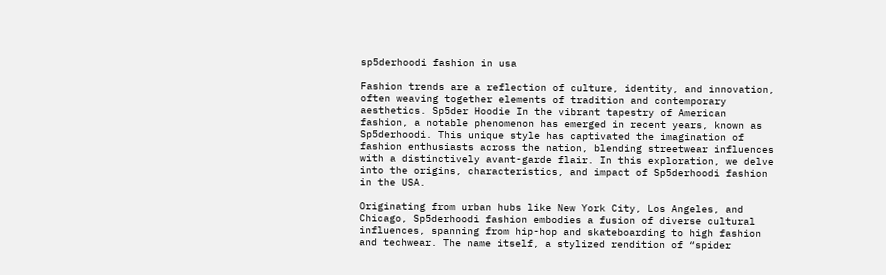sp5derhoodi fashion in usa

Fashion trends are a reflection of culture, identity, and innovation, often weaving together elements of tradition and contemporary aesthetics. Sp5der Hoodie In the vibrant tapestry of American fashion, a notable phenomenon has emerged in recent years, known as Sp5derhoodi. This unique style has captivated the imagination of fashion enthusiasts across the nation, blending streetwear influences with a distinctively avant-garde flair. In this exploration, we delve into the origins, characteristics, and impact of Sp5derhoodi fashion in the USA.

Originating from urban hubs like New York City, Los Angeles, and Chicago, Sp5derhoodi fashion embodies a fusion of diverse cultural influences, spanning from hip-hop and skateboarding to high fashion and techwear. The name itself, a stylized rendition of “spider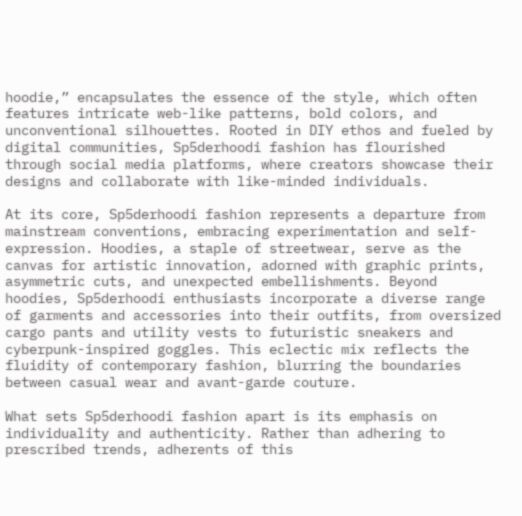hoodie,” encapsulates the essence of the style, which often features intricate web-like patterns, bold colors, and unconventional silhouettes. Rooted in DIY ethos and fueled by digital communities, Sp5derhoodi fashion has flourished through social media platforms, where creators showcase their designs and collaborate with like-minded individuals.

At its core, Sp5derhoodi fashion represents a departure from mainstream conventions, embracing experimentation and self-expression. Hoodies, a staple of streetwear, serve as the canvas for artistic innovation, adorned with graphic prints, asymmetric cuts, and unexpected embellishments. Beyond hoodies, Sp5derhoodi enthusiasts incorporate a diverse range of garments and accessories into their outfits, from oversized cargo pants and utility vests to futuristic sneakers and cyberpunk-inspired goggles. This eclectic mix reflects the fluidity of contemporary fashion, blurring the boundaries between casual wear and avant-garde couture.

What sets Sp5derhoodi fashion apart is its emphasis on individuality and authenticity. Rather than adhering to prescribed trends, adherents of this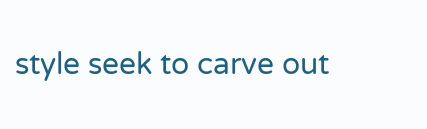style seek to carve out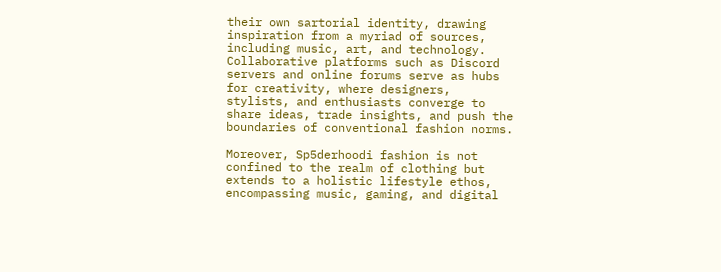their own sartorial identity, drawing inspiration from a myriad of sources, including music, art, and technology. Collaborative platforms such as Discord servers and online forums serve as hubs for creativity, where designers, stylists, and enthusiasts converge to share ideas, trade insights, and push the boundaries of conventional fashion norms.

Moreover, Sp5derhoodi fashion is not confined to the realm of clothing but extends to a holistic lifestyle ethos, encompassing music, gaming, and digital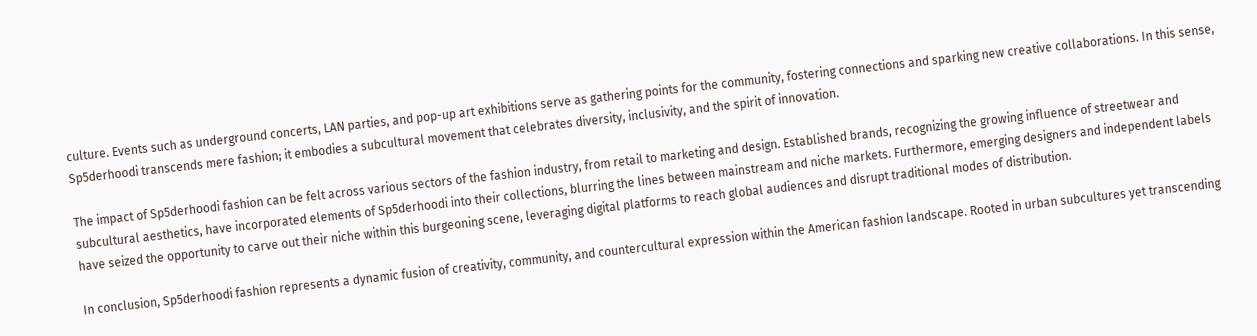culture. Events such as underground concerts, LAN parties, and pop-up art exhibitions serve as gathering points for the community, fostering connections and sparking new creative collaborations. In this sense, Sp5derhoodi transcends mere fashion; it embodies a subcultural movement that celebrates diversity, inclusivity, and the spirit of innovation.

The impact of Sp5derhoodi fashion can be felt across various sectors of the fashion industry, from retail to marketing and design. Established brands, recognizing the growing influence of streetwear and subcultural aesthetics, have incorporated elements of Sp5derhoodi into their collections, blurring the lines between mainstream and niche markets. Furthermore, emerging designers and independent labels have seized the opportunity to carve out their niche within this burgeoning scene, leveraging digital platforms to reach global audiences and disrupt traditional modes of distribution.

In conclusion, Sp5derhoodi fashion represents a dynamic fusion of creativity, community, and countercultural expression within the American fashion landscape. Rooted in urban subcultures yet transcending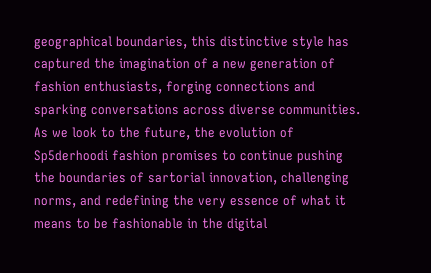geographical boundaries, this distinctive style has captured the imagination of a new generation of fashion enthusiasts, forging connections and sparking conversations across diverse communities. As we look to the future, the evolution of Sp5derhoodi fashion promises to continue pushing the boundaries of sartorial innovation, challenging norms, and redefining the very essence of what it means to be fashionable in the digital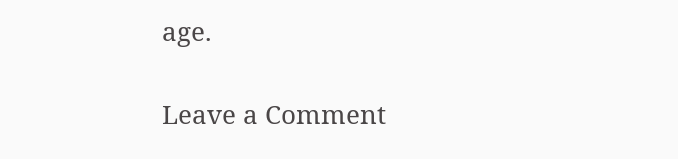age.

Leave a Comment